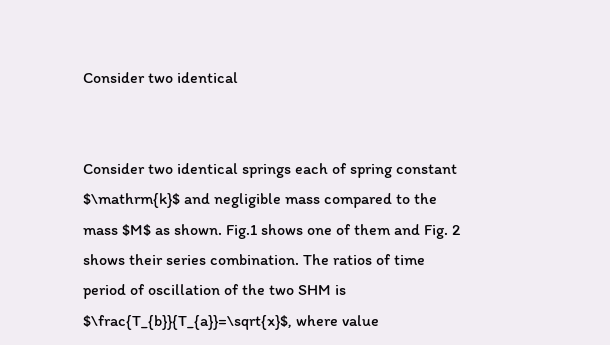Consider two identical


Consider two identical springs each of spring constant $\mathrm{k}$ and negligible mass compared to the mass $M$ as shown. Fig.1 shows one of them and Fig. 2 shows their series combination. The ratios of time period of oscillation of the two SHM is $\frac{T_{b}}{T_{a}}=\sqrt{x}$, where value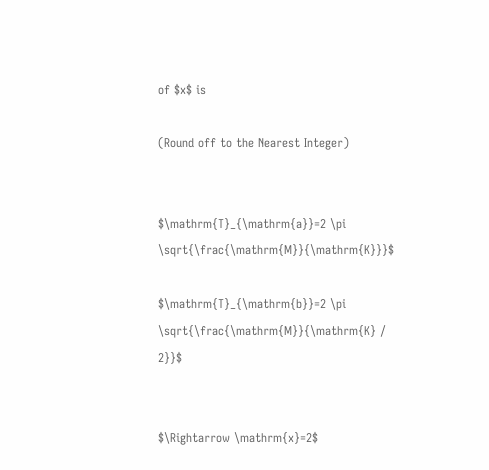of $x$ is

(Round off to the Nearest Integer)


$\mathrm{T}_{\mathrm{a}}=2 \pi \sqrt{\frac{\mathrm{M}}{\mathrm{K}}}$

$\mathrm{T}_{\mathrm{b}}=2 \pi \sqrt{\frac{\mathrm{M}}{\mathrm{K} / 2}}$


$\Rightarrow \mathrm{x}=2$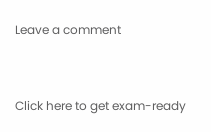Leave a comment


Click here to get exam-ready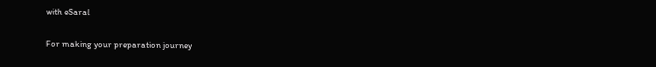with eSaral

For making your preparation journey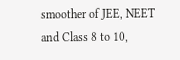smoother of JEE, NEET and Class 8 to 10,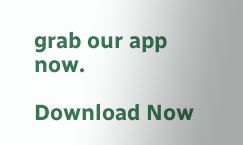grab our app now.

Download Now